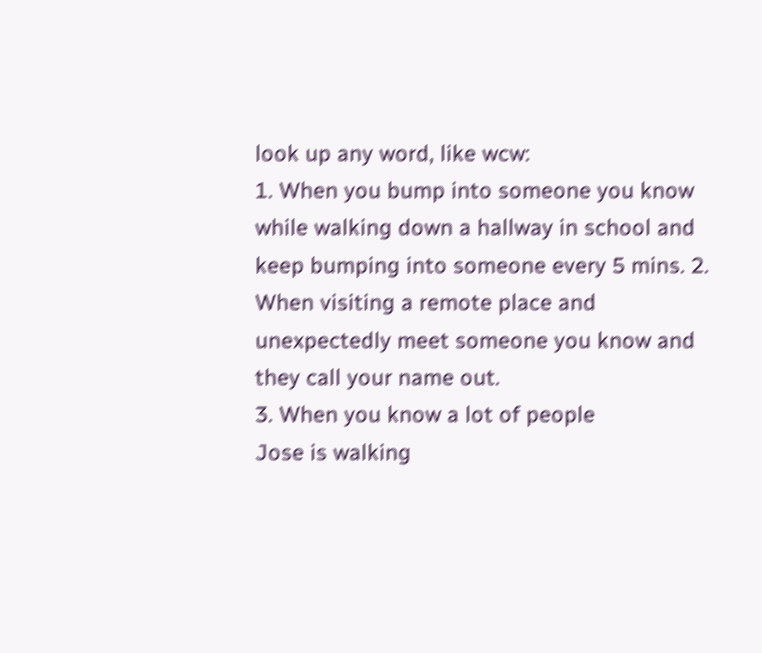look up any word, like wcw:
1. When you bump into someone you know while walking down a hallway in school and keep bumping into someone every 5 mins. 2. When visiting a remote place and unexpectedly meet someone you know and they call your name out.
3. When you know a lot of people
Jose is walking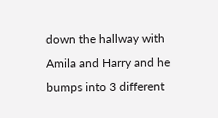down the hallway with Amila and Harry and he bumps into 3 different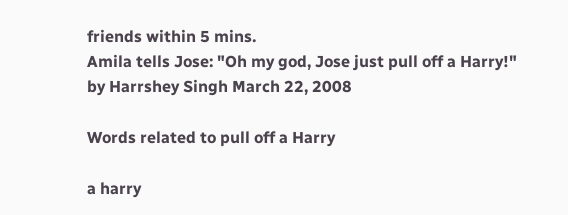friends within 5 mins.
Amila tells Jose: "Oh my god, Jose just pull off a Harry!"
by Harrshey Singh March 22, 2008

Words related to pull off a Harry

a harry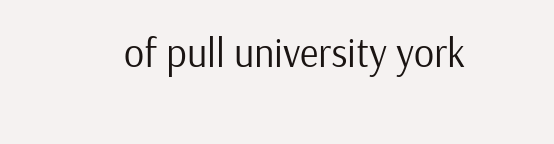of pull university york